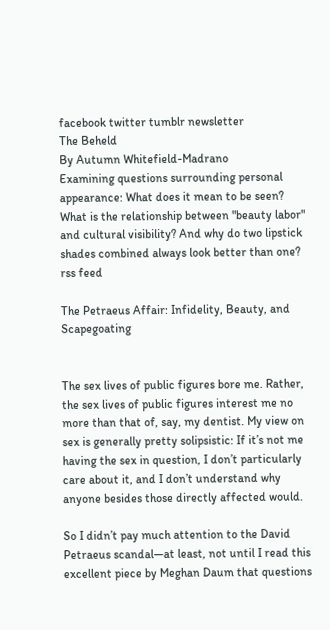facebook twitter tumblr newsletter
The Beheld
By Autumn Whitefield-Madrano
Examining questions surrounding personal appearance: What does it mean to be seen? What is the relationship between "beauty labor" and cultural visibility? And why do two lipstick shades combined always look better than one?
rss feed

The Petraeus Affair: Infidelity, Beauty, and Scapegoating


The sex lives of public figures bore me. Rather, the sex lives of public figures interest me no more than that of, say, my dentist. My view on sex is generally pretty solipsistic: If it’s not me having the sex in question, I don’t particularly care about it, and I don’t understand why anyone besides those directly affected would.

So I didn’t pay much attention to the David Petraeus scandal—at least, not until I read this excellent piece by Meghan Daum that questions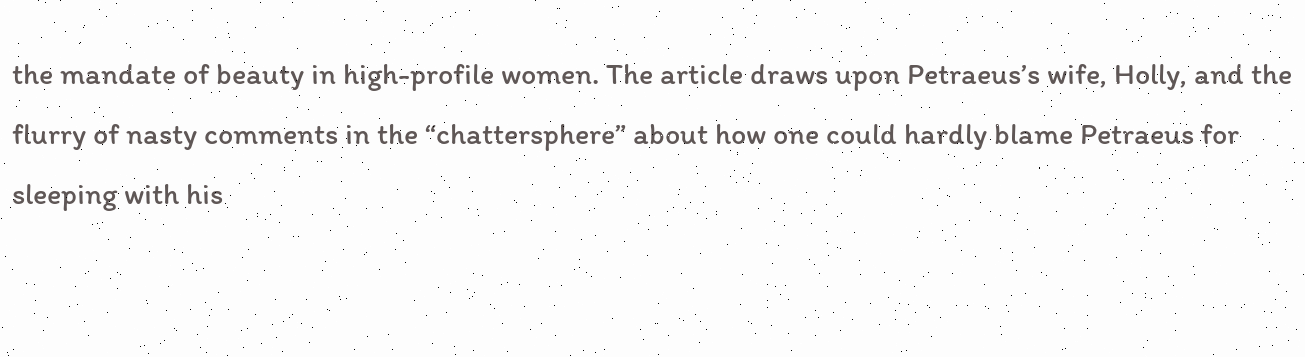the mandate of beauty in high-profile women. The article draws upon Petraeus’s wife, Holly, and the flurry of nasty comments in the “chattersphere” about how one could hardly blame Petraeus for sleeping with his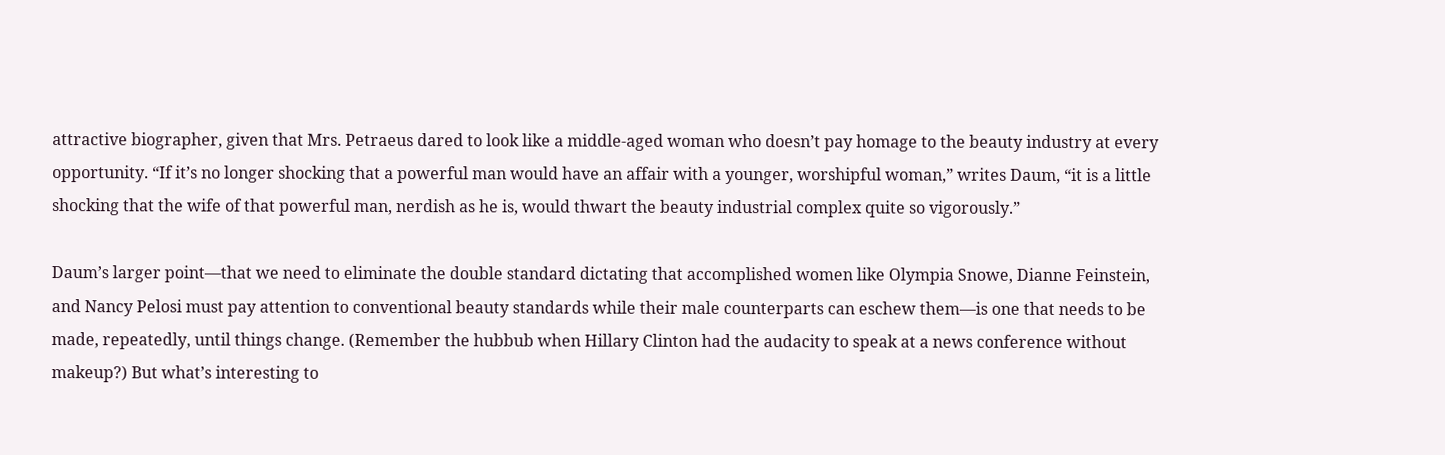attractive biographer, given that Mrs. Petraeus dared to look like a middle-aged woman who doesn’t pay homage to the beauty industry at every opportunity. “If it’s no longer shocking that a powerful man would have an affair with a younger, worshipful woman,” writes Daum, “it is a little shocking that the wife of that powerful man, nerdish as he is, would thwart the beauty industrial complex quite so vigorously.”

Daum’s larger point—that we need to eliminate the double standard dictating that accomplished women like Olympia Snowe, Dianne Feinstein, and Nancy Pelosi must pay attention to conventional beauty standards while their male counterparts can eschew them—is one that needs to be made, repeatedly, until things change. (Remember the hubbub when Hillary Clinton had the audacity to speak at a news conference without makeup?) But what’s interesting to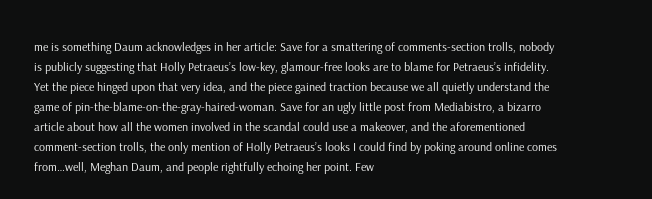me is something Daum acknowledges in her article: Save for a smattering of comments-section trolls, nobody is publicly suggesting that Holly Petraeus’s low-key, glamour-free looks are to blame for Petraeus’s infidelity. Yet the piece hinged upon that very idea, and the piece gained traction because we all quietly understand the game of pin-the-blame-on-the-gray-haired-woman. Save for an ugly little post from Mediabistro, a bizarro article about how all the women involved in the scandal could use a makeover, and the aforementioned comment-section trolls, the only mention of Holly Petraeus’s looks I could find by poking around online comes from…well, Meghan Daum, and people rightfully echoing her point. Few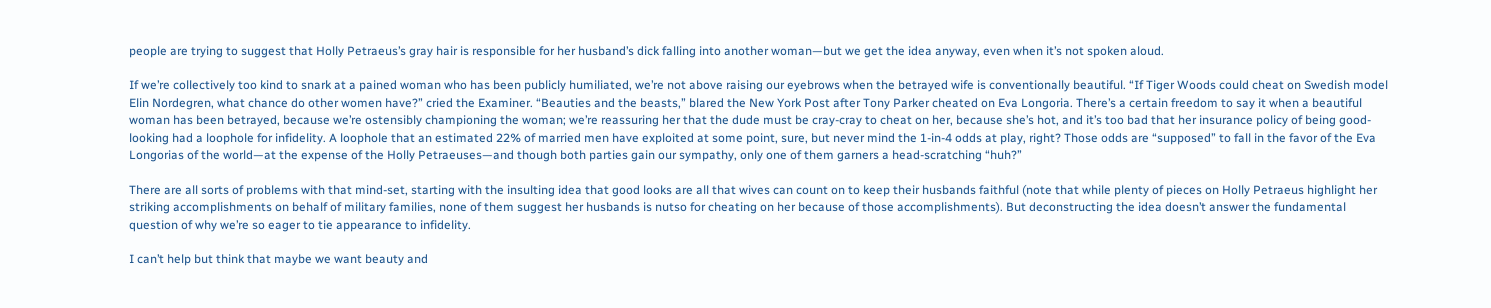people are trying to suggest that Holly Petraeus’s gray hair is responsible for her husband’s dick falling into another woman—but we get the idea anyway, even when it’s not spoken aloud.

If we’re collectively too kind to snark at a pained woman who has been publicly humiliated, we’re not above raising our eyebrows when the betrayed wife is conventionally beautiful. “If Tiger Woods could cheat on Swedish model Elin Nordegren, what chance do other women have?” cried the Examiner. “Beauties and the beasts,” blared the New York Post after Tony Parker cheated on Eva Longoria. There’s a certain freedom to say it when a beautiful woman has been betrayed, because we’re ostensibly championing the woman; we’re reassuring her that the dude must be cray-cray to cheat on her, because she’s hot, and it’s too bad that her insurance policy of being good-looking had a loophole for infidelity. A loophole that an estimated 22% of married men have exploited at some point, sure, but never mind the 1-in-4 odds at play, right? Those odds are “supposed” to fall in the favor of the Eva Longorias of the world—at the expense of the Holly Petraeuses—and though both parties gain our sympathy, only one of them garners a head-scratching “huh?”

There are all sorts of problems with that mind-set, starting with the insulting idea that good looks are all that wives can count on to keep their husbands faithful (note that while plenty of pieces on Holly Petraeus highlight her striking accomplishments on behalf of military families, none of them suggest her husbands is nutso for cheating on her because of those accomplishments). But deconstructing the idea doesn’t answer the fundamental question of why we’re so eager to tie appearance to infidelity.

I can’t help but think that maybe we want beauty and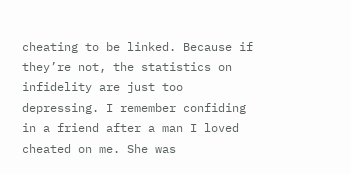cheating to be linked. Because if they’re not, the statistics on infidelity are just too depressing. I remember confiding in a friend after a man I loved cheated on me. She was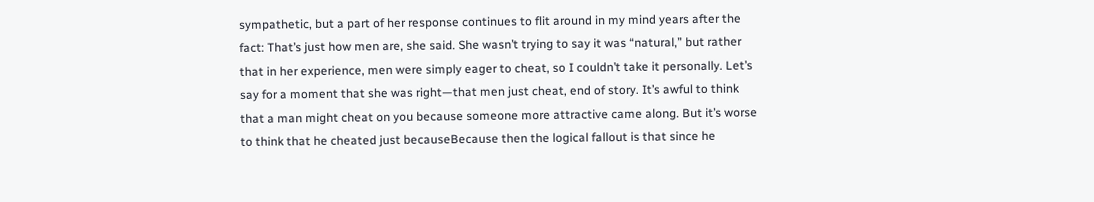sympathetic, but a part of her response continues to flit around in my mind years after the fact: That’s just how men are, she said. She wasn’t trying to say it was “natural,” but rather that in her experience, men were simply eager to cheat, so I couldn’t take it personally. Let’s say for a moment that she was right—that men just cheat, end of story. It’s awful to think that a man might cheat on you because someone more attractive came along. But it’s worse to think that he cheated just becauseBecause then the logical fallout is that since he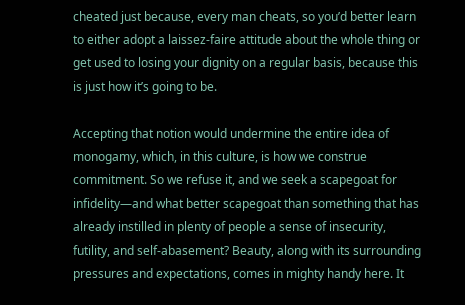cheated just because, every man cheats, so you’d better learn to either adopt a laissez-faire attitude about the whole thing or get used to losing your dignity on a regular basis, because this is just how it’s going to be.

Accepting that notion would undermine the entire idea of monogamy, which, in this culture, is how we construe commitment. So we refuse it, and we seek a scapegoat for infidelity—and what better scapegoat than something that has already instilled in plenty of people a sense of insecurity, futility, and self-abasement? Beauty, along with its surrounding pressures and expectations, comes in mighty handy here. It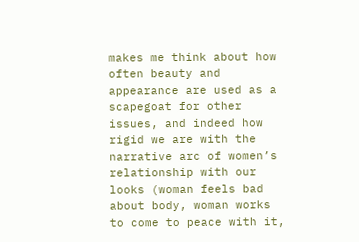makes me think about how often beauty and appearance are used as a scapegoat for other issues, and indeed how rigid we are with the narrative arc of women’s relationship with our looks (woman feels bad about body, woman works to come to peace with it,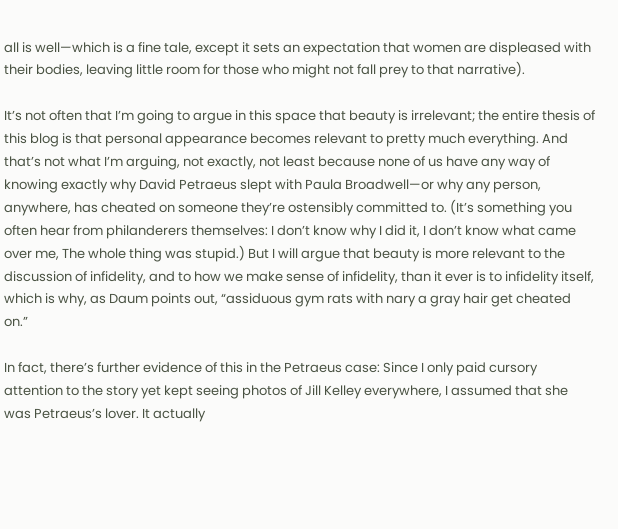all is well—which is a fine tale, except it sets an expectation that women are displeased with their bodies, leaving little room for those who might not fall prey to that narrative).

It’s not often that I’m going to argue in this space that beauty is irrelevant; the entire thesis of this blog is that personal appearance becomes relevant to pretty much everything. And that’s not what I’m arguing, not exactly, not least because none of us have any way of knowing exactly why David Petraeus slept with Paula Broadwell—or why any person, anywhere, has cheated on someone they’re ostensibly committed to. (It’s something you often hear from philanderers themselves: I don’t know why I did it, I don’t know what came over me, The whole thing was stupid.) But I will argue that beauty is more relevant to the discussion of infidelity, and to how we make sense of infidelity, than it ever is to infidelity itself, which is why, as Daum points out, “assiduous gym rats with nary a gray hair get cheated on.”

In fact, there’s further evidence of this in the Petraeus case: Since I only paid cursory attention to the story yet kept seeing photos of Jill Kelley everywhere, I assumed that she was Petraeus’s lover. It actually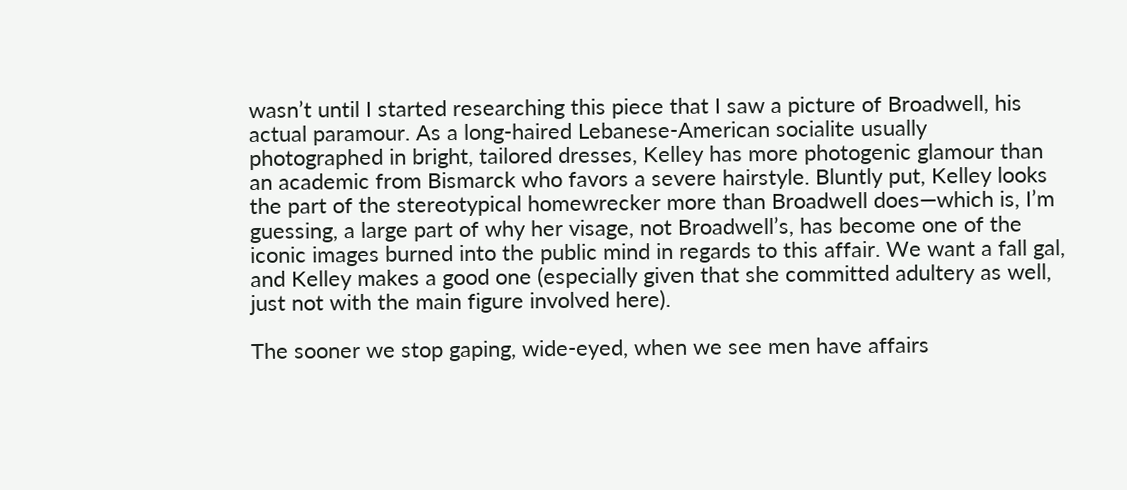wasn’t until I started researching this piece that I saw a picture of Broadwell, his actual paramour. As a long-haired Lebanese-American socialite usually photographed in bright, tailored dresses, Kelley has more photogenic glamour than an academic from Bismarck who favors a severe hairstyle. Bluntly put, Kelley looks the part of the stereotypical homewrecker more than Broadwell does—which is, I’m guessing, a large part of why her visage, not Broadwell’s, has become one of the iconic images burned into the public mind in regards to this affair. We want a fall gal, and Kelley makes a good one (especially given that she committed adultery as well, just not with the main figure involved here).

The sooner we stop gaping, wide-eyed, when we see men have affairs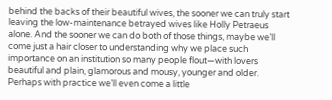behind the backs of their beautiful wives, the sooner we can truly start leaving the low-maintenance betrayed wives like Holly Petraeus alone. And the sooner we can do both of those things, maybe we’ll come just a hair closer to understanding why we place such importance on an institution so many people flout—with lovers beautiful and plain, glamorous and mousy, younger and older. Perhaps with practice we’ll even come a little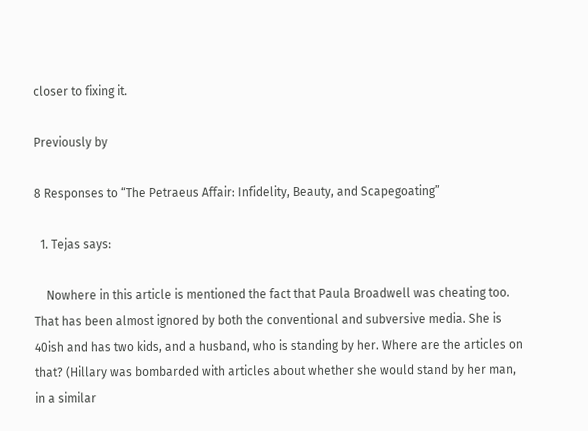closer to fixing it.

Previously by

8 Responses to “The Petraeus Affair: Infidelity, Beauty, and Scapegoating”

  1. Tejas says:

    Nowhere in this article is mentioned the fact that Paula Broadwell was cheating too. That has been almost ignored by both the conventional and subversive media. She is 40ish and has two kids, and a husband, who is standing by her. Where are the articles on that? (Hillary was bombarded with articles about whether she would stand by her man, in a similar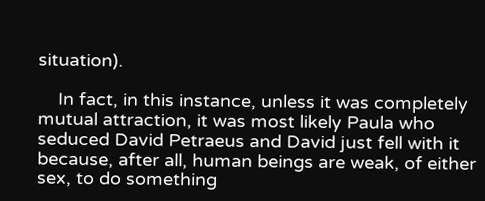situation).

    In fact, in this instance, unless it was completely mutual attraction, it was most likely Paula who seduced David Petraeus and David just fell with it because, after all, human beings are weak, of either sex, to do something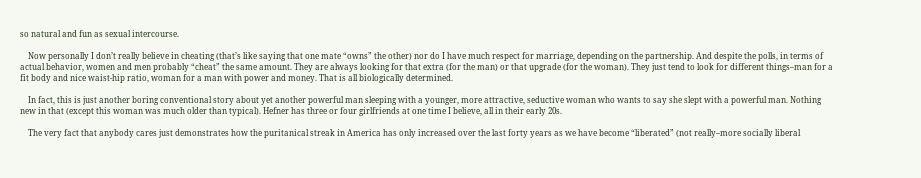so natural and fun as sexual intercourse.

    Now personally I don’t really believe in cheating (that’s like saying that one mate “owns” the other) nor do I have much respect for marriage, depending on the partnership. And despite the polls, in terms of actual behavior, women and men probably “cheat” the same amount. They are always looking for that extra (for the man) or that upgrade (for the woman). They just tend to look for different things–man for a fit body and nice waist-hip ratio, woman for a man with power and money. That is all biologically determined.

    In fact, this is just another boring conventional story about yet another powerful man sleeping with a younger, more attractive, seductive woman who wants to say she slept with a powerful man. Nothing new in that (except this woman was much older than typical). Hefner has three or four girlfriends at one time I believe, all in their early 20s.

    The very fact that anybody cares just demonstrates how the puritanical streak in America has only increased over the last forty years as we have become “liberated” (not really–more socially liberal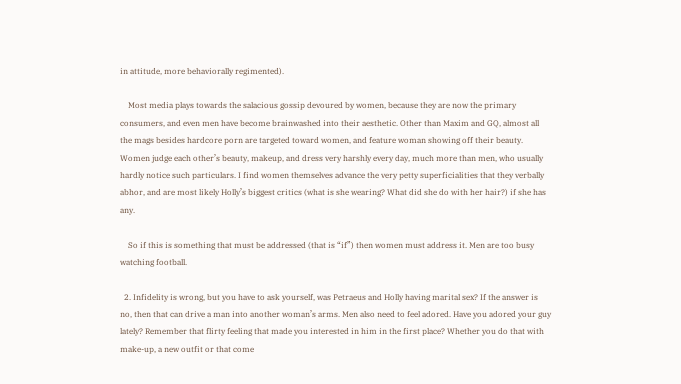in attitude, more behaviorally regimented).

    Most media plays towards the salacious gossip devoured by women, because they are now the primary consumers, and even men have become brainwashed into their aesthetic. Other than Maxim and GQ, almost all the mags besides hardcore porn are targeted toward women, and feature woman showing off their beauty. Women judge each other’s beauty, makeup, and dress very harshly every day, much more than men, who usually hardly notice such particulars. I find women themselves advance the very petty superficialities that they verbally abhor, and are most likely Holly’s biggest critics (what is she wearing? What did she do with her hair?) if she has any.

    So if this is something that must be addressed (that is “if”) then women must address it. Men are too busy watching football.

  2. Infidelity is wrong, but you have to ask yourself, was Petraeus and Holly having marital sex? If the answer is no, then that can drive a man into another woman’s arms. Men also need to feel adored. Have you adored your guy lately? Remember that flirty feeling that made you interested in him in the first place? Whether you do that with make-up, a new outfit or that come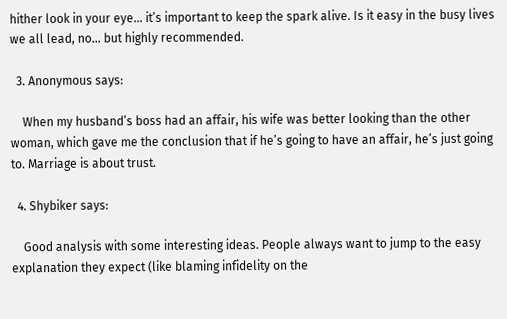hither look in your eye… it’s important to keep the spark alive. Is it easy in the busy lives we all lead, no… but highly recommended.

  3. Anonymous says:

    When my husband’s boss had an affair, his wife was better looking than the other woman, which gave me the conclusion that if he’s going to have an affair, he’s just going to. Marriage is about trust.

  4. Shybiker says:

    Good analysis with some interesting ideas. People always want to jump to the easy explanation they expect (like blaming infidelity on the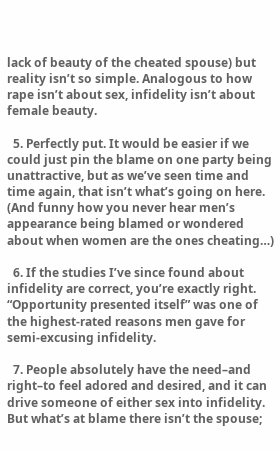lack of beauty of the cheated spouse) but reality isn’t so simple. Analogous to how rape isn’t about sex, infidelity isn’t about female beauty.

  5. Perfectly put. It would be easier if we could just pin the blame on one party being unattractive, but as we’ve seen time and time again, that isn’t what’s going on here. (And funny how you never hear men’s appearance being blamed or wondered about when women are the ones cheating…)

  6. If the studies I’ve since found about infidelity are correct, you’re exactly right. “Opportunity presented itself” was one of the highest-rated reasons men gave for semi-excusing infidelity.

  7. People absolutely have the need–and right–to feel adored and desired, and it can drive someone of either sex into infidelity. But what’s at blame there isn’t the spouse;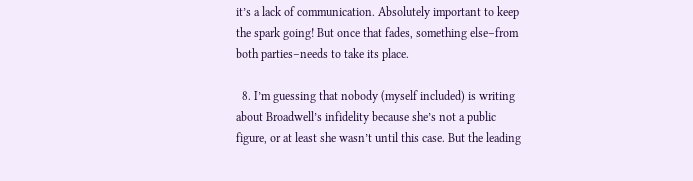it’s a lack of communication. Absolutely important to keep the spark going! But once that fades, something else–from both parties–needs to take its place.

  8. I’m guessing that nobody (myself included) is writing about Broadwell’s infidelity because she’s not a public figure, or at least she wasn’t until this case. But the leading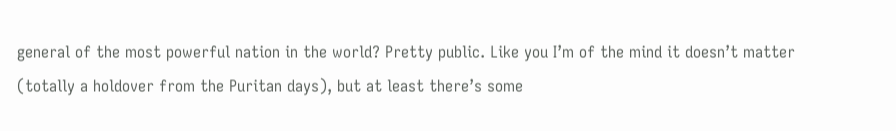general of the most powerful nation in the world? Pretty public. Like you I’m of the mind it doesn’t matter (totally a holdover from the Puritan days), but at least there’s some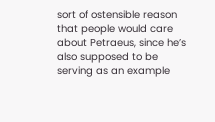sort of ostensible reason that people would care about Petraeus, since he’s also supposed to be serving as an example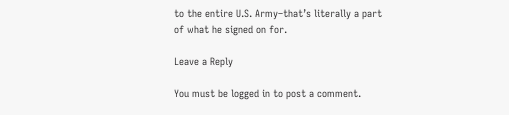to the entire U.S. Army–that’s literally a part of what he signed on for.

Leave a Reply

You must be logged in to post a comment.